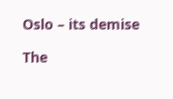Oslo – its demise

The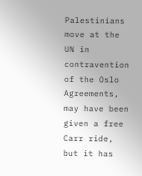Palestinians move at the UN in contravention of the Oslo Agreements, may have been given a free Carr ride, but it has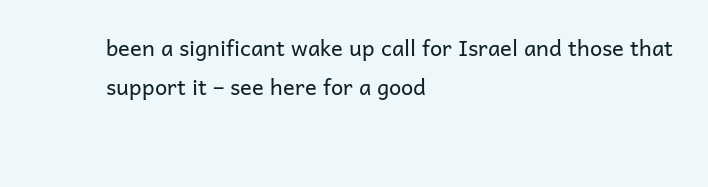been a significant wake up call for Israel and those that support it – see here for a good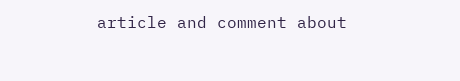article and comment about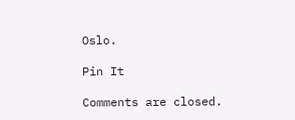Oslo.

Pin It

Comments are closed.